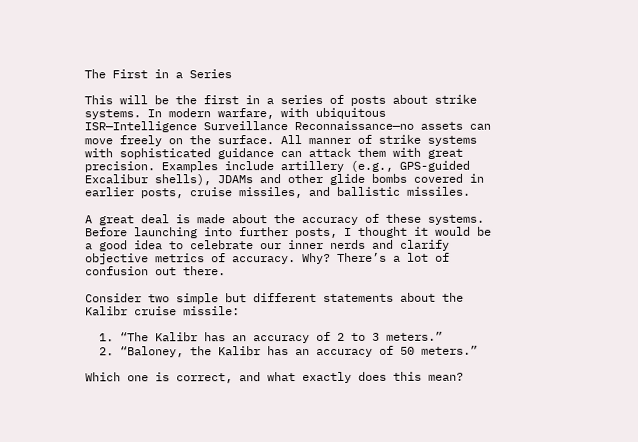The First in a Series

This will be the first in a series of posts about strike systems. In modern warfare, with ubiquitous ISR—Intelligence Surveillance Reconnaissance—no assets can move freely on the surface. All manner of strike systems with sophisticated guidance can attack them with great precision. Examples include artillery (e.g., GPS-guided Excalibur shells), JDAMs and other glide bombs covered in earlier posts, cruise missiles, and ballistic missiles.

A great deal is made about the accuracy of these systems. Before launching into further posts, I thought it would be a good idea to celebrate our inner nerds and clarify objective metrics of accuracy. Why? There’s a lot of confusion out there.

Consider two simple but different statements about the Kalibr cruise missile:

  1. “The Kalibr has an accuracy of 2 to 3 meters.”
  2. “Baloney, the Kalibr has an accuracy of 50 meters.”

Which one is correct, and what exactly does this mean?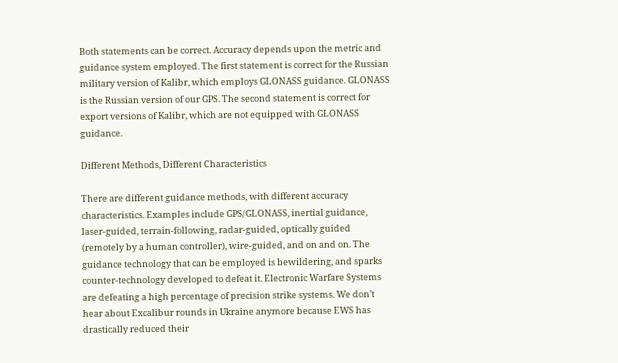Both statements can be correct. Accuracy depends upon the metric and guidance system employed. The first statement is correct for the Russian military version of Kalibr, which employs GLONASS guidance. GLONASS is the Russian version of our GPS. The second statement is correct for export versions of Kalibr, which are not equipped with GLONASS guidance.

Different Methods, Different Characteristics

There are different guidance methods, with different accuracy characteristics. Examples include GPS/GLONASS, inertial guidance, laser-guided, terrain-following, radar-guided, optically guided (remotely by a human controller), wire-guided, and on and on. The guidance technology that can be employed is bewildering, and sparks counter-technology developed to defeat it. Electronic Warfare Systems are defeating a high percentage of precision strike systems. We don’t hear about Excalibur rounds in Ukraine anymore because EWS has drastically reduced their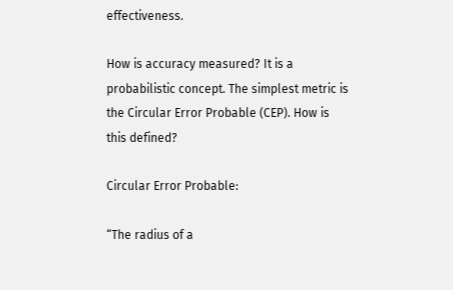effectiveness.

How is accuracy measured? It is a probabilistic concept. The simplest metric is the Circular Error Probable (CEP). How is this defined?

Circular Error Probable:

“The radius of a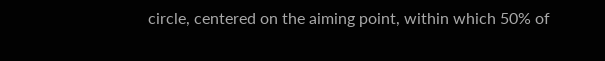circle, centered on the aiming point, within which 50% of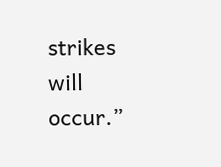strikes will occur.”